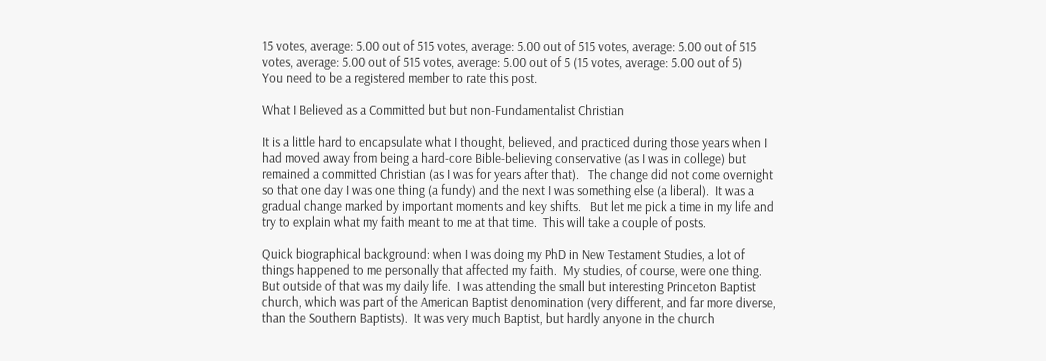15 votes, average: 5.00 out of 515 votes, average: 5.00 out of 515 votes, average: 5.00 out of 515 votes, average: 5.00 out of 515 votes, average: 5.00 out of 5 (15 votes, average: 5.00 out of 5)
You need to be a registered member to rate this post.

What I Believed as a Committed but but non-Fundamentalist Christian

It is a little hard to encapsulate what I thought, believed, and practiced during those years when I had moved away from being a hard-core Bible-believing conservative (as I was in college) but remained a committed Christian (as I was for years after that).   The change did not come overnight so that one day I was one thing (a fundy) and the next I was something else (a liberal).  It was a gradual change marked by important moments and key shifts.   But let me pick a time in my life and try to explain what my faith meant to me at that time.  This will take a couple of posts.

Quick biographical background: when I was doing my PhD in New Testament Studies, a lot of things happened to me personally that affected my faith.  My studies, of course, were one thing.  But outside of that was my daily life.  I was attending the small but interesting Princeton Baptist church, which was part of the American Baptist denomination (very different, and far more diverse, than the Southern Baptists).  It was very much Baptist, but hardly anyone in the church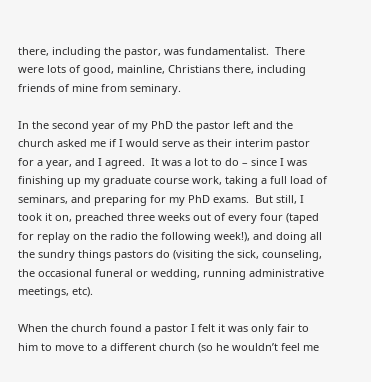there, including the pastor, was fundamentalist.  There were lots of good, mainline, Christians there, including friends of mine from seminary.

In the second year of my PhD the pastor left and the church asked me if I would serve as their interim pastor for a year, and I agreed.  It was a lot to do – since I was finishing up my graduate course work, taking a full load of seminars, and preparing for my PhD exams.  But still, I took it on, preached three weeks out of every four (taped for replay on the radio the following week!), and doing all the sundry things pastors do (visiting the sick, counseling, the occasional funeral or wedding, running administrative meetings, etc).

When the church found a pastor I felt it was only fair to him to move to a different church (so he wouldn’t feel me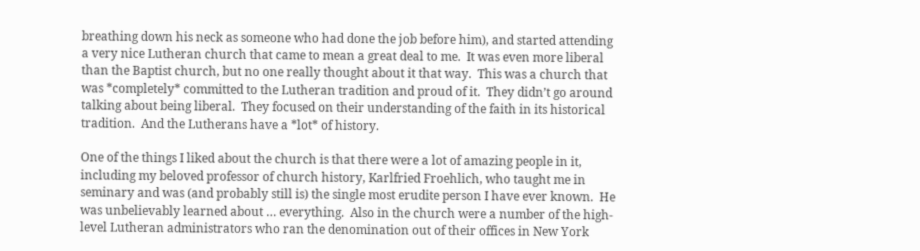breathing down his neck as someone who had done the job before him), and started attending a very nice Lutheran church that came to mean a great deal to me.  It was even more liberal than the Baptist church, but no one really thought about it that way.  This was a church that was *completely* committed to the Lutheran tradition and proud of it.  They didn’t go around talking about being liberal.  They focused on their understanding of the faith in its historical tradition.  And the Lutherans have a *lot* of history.

One of the things I liked about the church is that there were a lot of amazing people in it, including my beloved professor of church history, Karlfried Froehlich, who taught me in seminary and was (and probably still is) the single most erudite person I have ever known.  He was unbelievably learned about … everything.  Also in the church were a number of the high-level Lutheran administrators who ran the denomination out of their offices in New York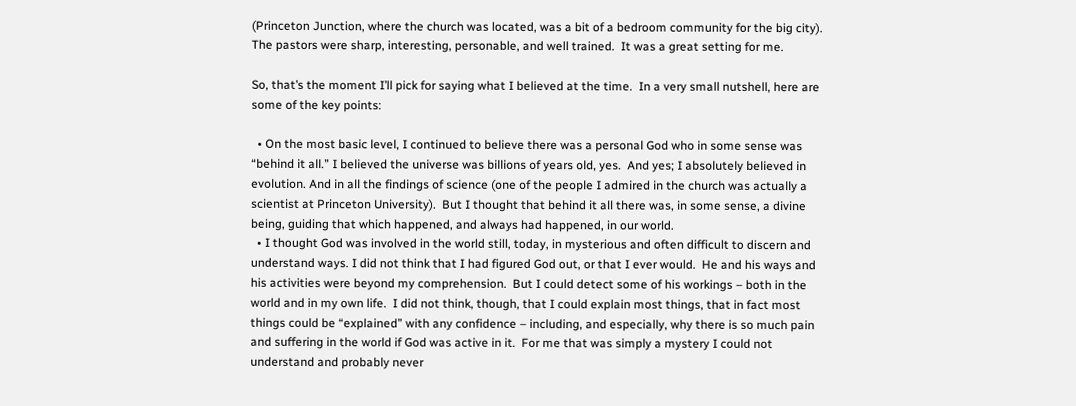(Princeton Junction, where the church was located, was a bit of a bedroom community for the big city).  The pastors were sharp, interesting, personable, and well trained.  It was a great setting for me.

So, that’s the moment I’ll pick for saying what I believed at the time.  In a very small nutshell, here are some of the key points:

  • On the most basic level, I continued to believe there was a personal God who in some sense was “behind it all.” I believed the universe was billions of years old, yes.  And yes; I absolutely believed in evolution. And in all the findings of science (one of the people I admired in the church was actually a scientist at Princeton University).  But I thought that behind it all there was, in some sense, a divine being, guiding that which happened, and always had happened, in our world.
  • I thought God was involved in the world still, today, in mysterious and often difficult to discern and understand ways. I did not think that I had figured God out, or that I ever would.  He and his ways and his activities were beyond my comprehension.  But I could detect some of his workings – both in the world and in my own life.  I did not think, though, that I could explain most things, that in fact most things could be “explained” with any confidence – including, and especially, why there is so much pain and suffering in the world if God was active in it.  For me that was simply a mystery I could not understand and probably never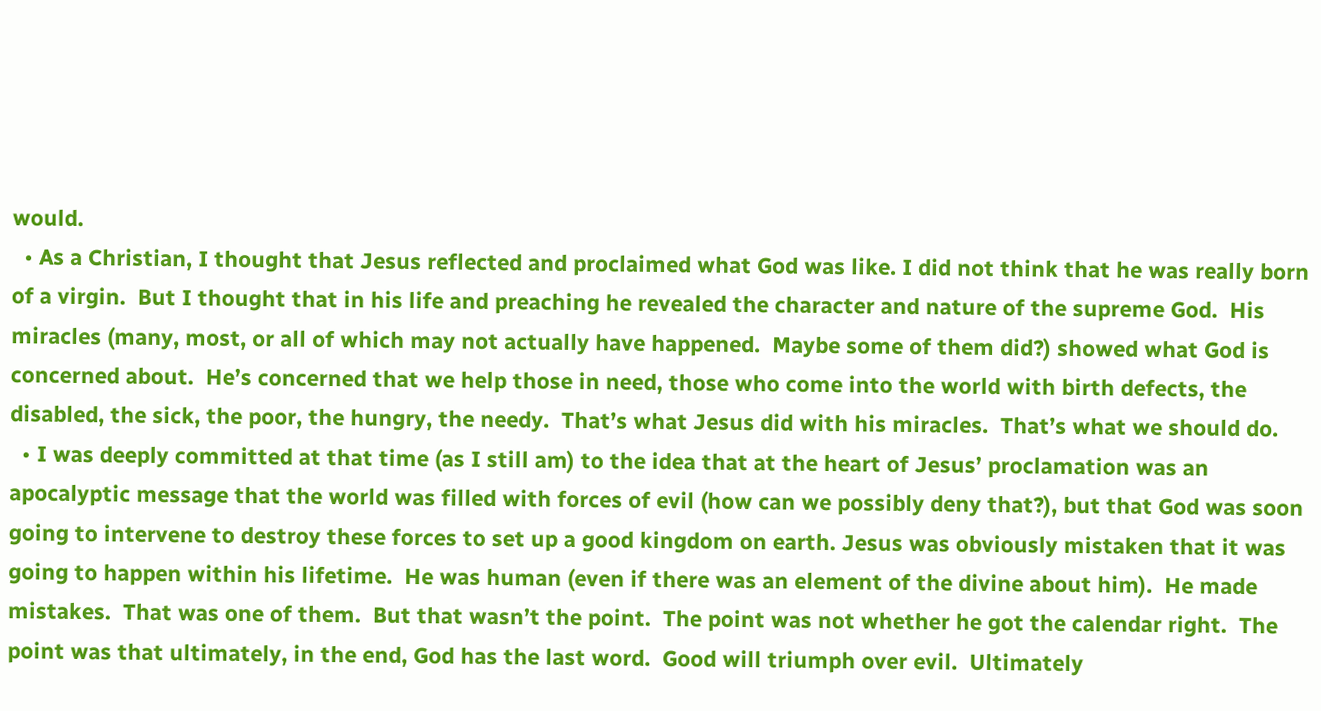would.
  • As a Christian, I thought that Jesus reflected and proclaimed what God was like. I did not think that he was really born of a virgin.  But I thought that in his life and preaching he revealed the character and nature of the supreme God.  His miracles (many, most, or all of which may not actually have happened.  Maybe some of them did?) showed what God is concerned about.  He’s concerned that we help those in need, those who come into the world with birth defects, the disabled, the sick, the poor, the hungry, the needy.  That’s what Jesus did with his miracles.  That’s what we should do.
  • I was deeply committed at that time (as I still am) to the idea that at the heart of Jesus’ proclamation was an apocalyptic message that the world was filled with forces of evil (how can we possibly deny that?), but that God was soon going to intervene to destroy these forces to set up a good kingdom on earth. Jesus was obviously mistaken that it was going to happen within his lifetime.  He was human (even if there was an element of the divine about him).  He made mistakes.  That was one of them.  But that wasn’t the point.  The point was not whether he got the calendar right.  The point was that ultimately, in the end, God has the last word.  Good will triumph over evil.  Ultimately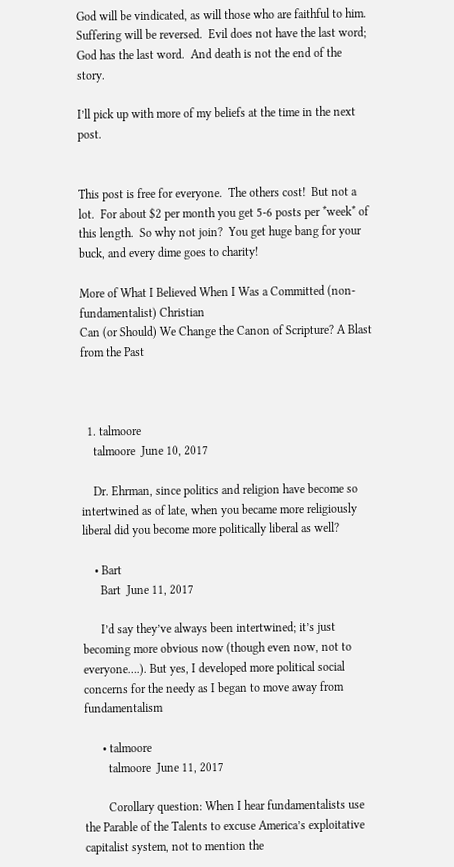God will be vindicated, as will those who are faithful to him.  Suffering will be reversed.  Evil does not have the last word; God has the last word.  And death is not the end of the story.

I’ll pick up with more of my beliefs at the time in the next post.


This post is free for everyone.  The others cost!  But not a lot.  For about $2 per month you get 5-6 posts per *week* of this length.  So why not join?  You get huge bang for your buck, and every dime goes to charity!

More of What I Believed When I Was a Committed (non-fundamentalist) Christian
Can (or Should) We Change the Canon of Scripture? A Blast from the Past



  1. talmoore
    talmoore  June 10, 2017

    Dr. Ehrman, since politics and religion have become so intertwined as of late, when you became more religiously liberal did you become more politically liberal as well?

    • Bart
      Bart  June 11, 2017

      I’d say they’ve always been intertwined; it’s just becoming more obvious now (though even now, not to everyone….). But yes, I developed more political social concerns for the needy as I began to move away from fundamentalism

      • talmoore
        talmoore  June 11, 2017

        Corollary question: When I hear fundamentalists use the Parable of the Talents to excuse America’s exploitative capitalist system, not to mention the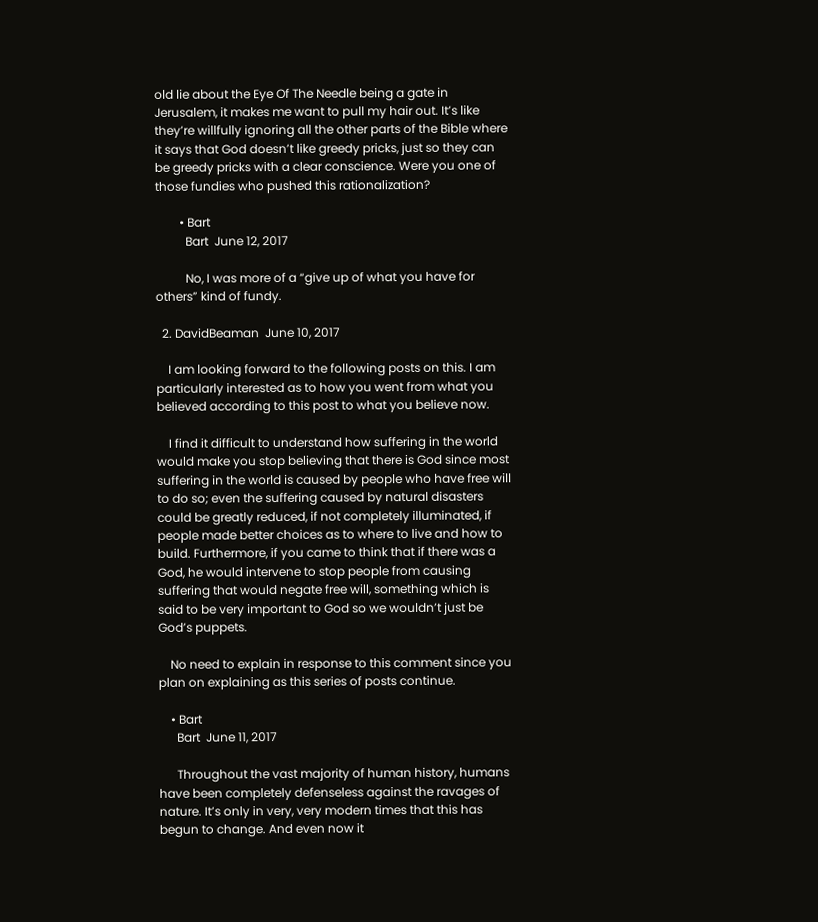old lie about the Eye Of The Needle being a gate in Jerusalem, it makes me want to pull my hair out. It’s like they’re willfully ignoring all the other parts of the Bible where it says that God doesn’t like greedy pricks, just so they can be greedy pricks with a clear conscience. Were you one of those fundies who pushed this rationalization?

        • Bart
          Bart  June 12, 2017

          No, I was more of a “give up of what you have for others” kind of fundy.

  2. DavidBeaman  June 10, 2017

    I am looking forward to the following posts on this. I am particularly interested as to how you went from what you believed according to this post to what you believe now.

    I find it difficult to understand how suffering in the world would make you stop believing that there is God since most suffering in the world is caused by people who have free will to do so; even the suffering caused by natural disasters could be greatly reduced, if not completely illuminated, if people made better choices as to where to live and how to build. Furthermore, if you came to think that if there was a God, he would intervene to stop people from causing suffering that would negate free will, something which is said to be very important to God so we wouldn’t just be God’s puppets.

    No need to explain in response to this comment since you plan on explaining as this series of posts continue.

    • Bart
      Bart  June 11, 2017

      Throughout the vast majority of human history, humans have been completely defenseless against the ravages of nature. It’s only in very, very modern times that this has begun to change. And even now it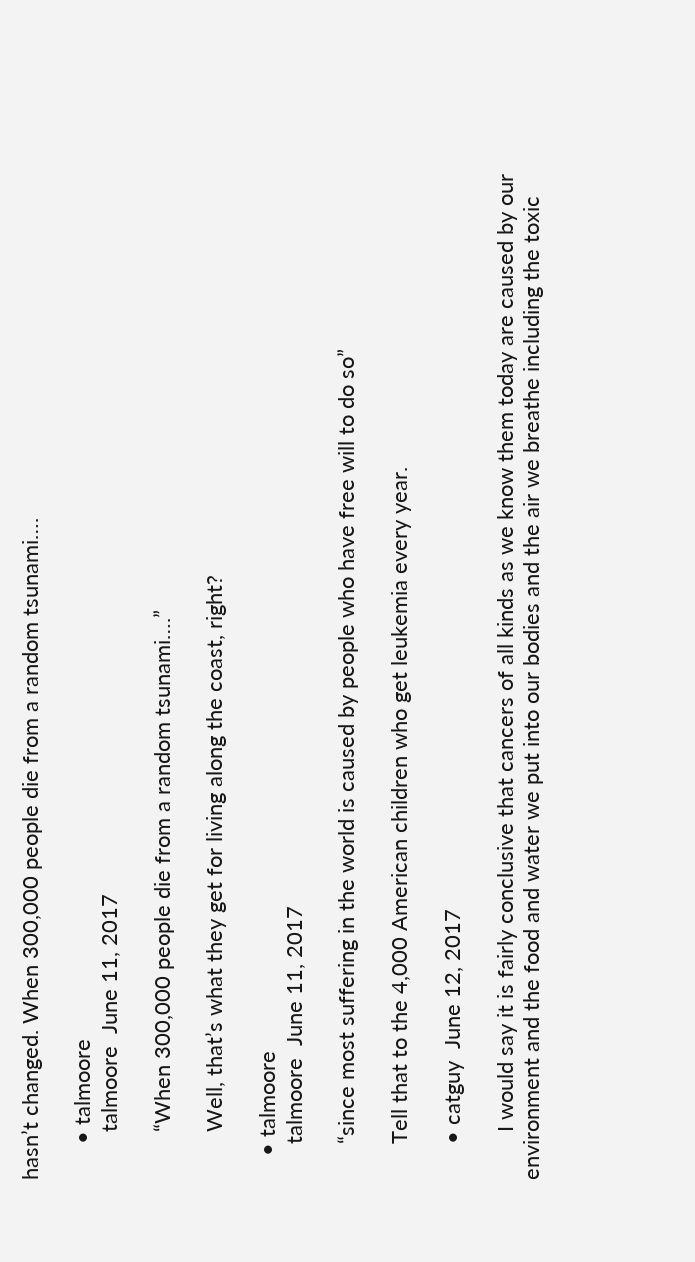hasn’t changed. When 300,000 people die from a random tsunami….

      • talmoore
        talmoore  June 11, 2017

        “When 300,000 people die from a random tsunami….”

        Well, that’s what they get for living along the coast, right?

    • talmoore
      talmoore  June 11, 2017

      “since most suffering in the world is caused by people who have free will to do so”

      Tell that to the 4,000 American children who get leukemia every year.

      • catguy  June 12, 2017

        I would say it is fairly conclusive that cancers of all kinds as we know them today are caused by our environment and the food and water we put into our bodies and the air we breathe including the toxic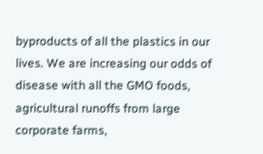byproducts of all the plastics in our lives. We are increasing our odds of disease with all the GMO foods, agricultural runoffs from large corporate farms,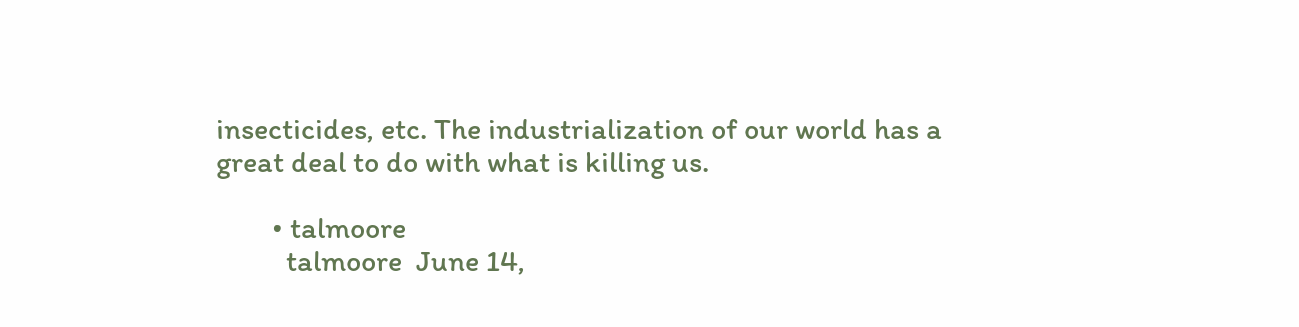insecticides, etc. The industrialization of our world has a great deal to do with what is killing us.

        • talmoore
          talmoore  June 14,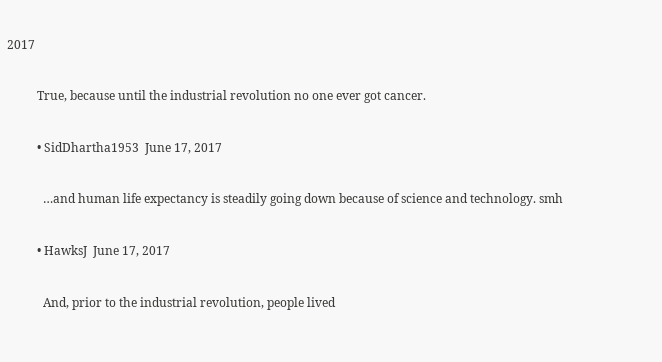2017

          True, because until the industrial revolution no one ever got cancer.

          • SidDhartha1953  June 17, 2017

            …and human life expectancy is steadily going down because of science and technology. smh

          • HawksJ  June 17, 2017

            And, prior to the industrial revolution, people lived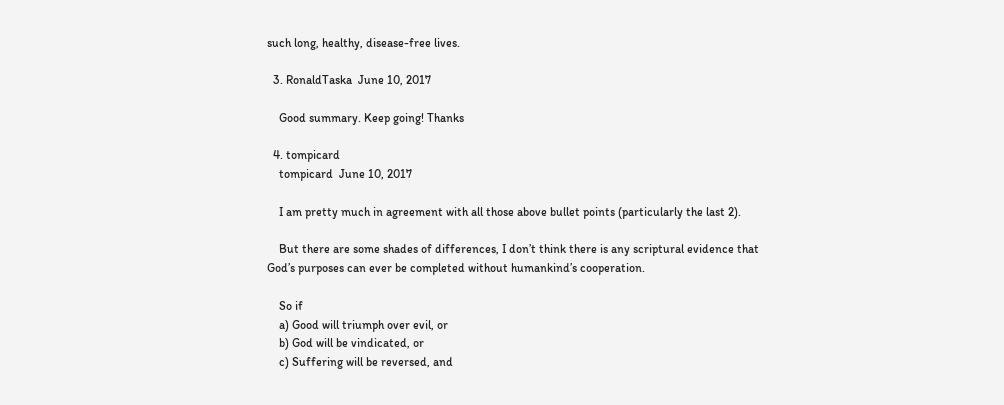such long, healthy, disease-free lives.

  3. RonaldTaska  June 10, 2017

    Good summary. Keep going! Thanks

  4. tompicard
    tompicard  June 10, 2017

    I am pretty much in agreement with all those above bullet points (particularly the last 2).

    But there are some shades of differences, I don’t think there is any scriptural evidence that God’s purposes can ever be completed without humankind’s cooperation.

    So if
    a) Good will triumph over evil, or
    b) God will be vindicated, or
    c) Suffering will be reversed, and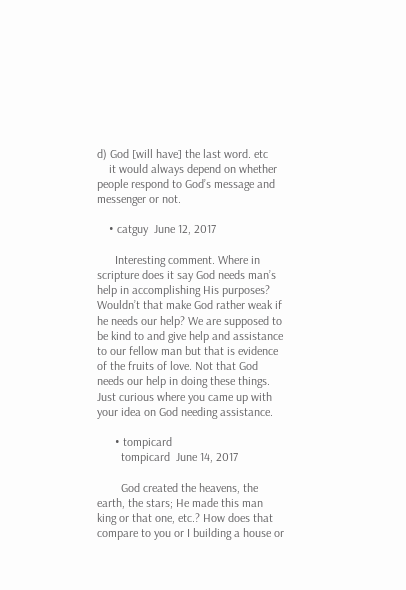d) God [will have] the last word. etc
    it would always depend on whether people respond to God’s message and messenger or not.

    • catguy  June 12, 2017

      Interesting comment. Where in scripture does it say God needs man’s help in accomplishing His purposes? Wouldn’t that make God rather weak if he needs our help? We are supposed to be kind to and give help and assistance to our fellow man but that is evidence of the fruits of love. Not that God needs our help in doing these things. Just curious where you came up with your idea on God needing assistance.

      • tompicard
        tompicard  June 14, 2017

        God created the heavens, the earth, the stars; He made this man king or that one, etc.? How does that compare to you or I building a house or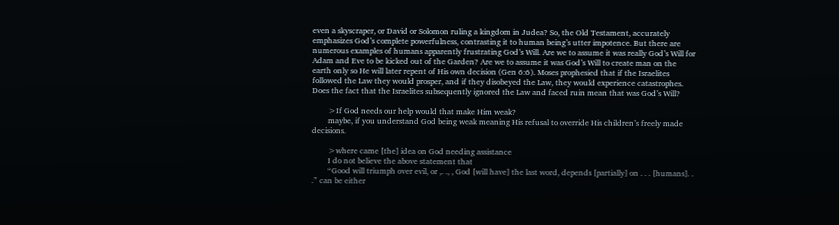even a skyscraper, or David or Solomon ruling a kingdom in Judea? So, the Old Testament, accurately emphasizes God’s complete powerfulness, contrasting it to human being’s utter impotence. But there are numerous examples of humans apparently frustrating God’s Will. Are we to assume it was really God’s Will for Adam and Eve to be kicked out of the Garden? Are we to assume it was God’s Will to create man on the earth only so He will later repent of His own decision (Gen 6:6). Moses prophesied that if the Israelites followed the Law they would prosper, and if they disobeyed the Law, they would experience catastrophes. Does the fact that the Israelites subsequently ignored the Law and faced ruin mean that was God’s Will?

        >If God needs our help would that make Him weak?
        maybe, if you understand God being weak meaning His refusal to override His children’s freely made decisions.

        >where came [the] idea on God needing assistance
        I do not believe the above statement that
        “Good will triumph over evil, or ,. ., , God [will have] the last word, depends [partially] on . . . [humans]. . .” can be either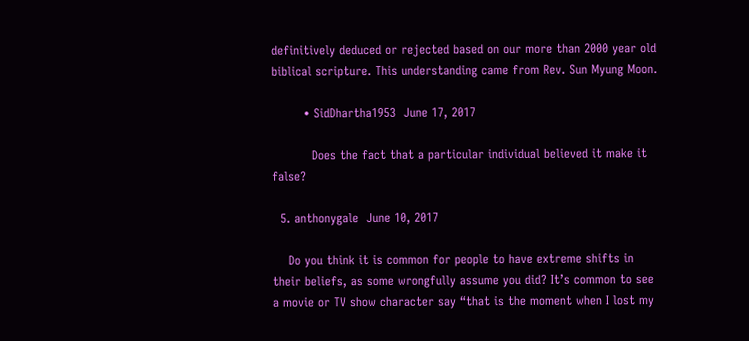definitively deduced or rejected based on our more than 2000 year old biblical scripture. This understanding came from Rev. Sun Myung Moon.

        • SidDhartha1953  June 17, 2017

          Does the fact that a particular individual believed it make it false?

  5. anthonygale  June 10, 2017

    Do you think it is common for people to have extreme shifts in their beliefs, as some wrongfully assume you did? It’s common to see a movie or TV show character say “that is the moment when I lost my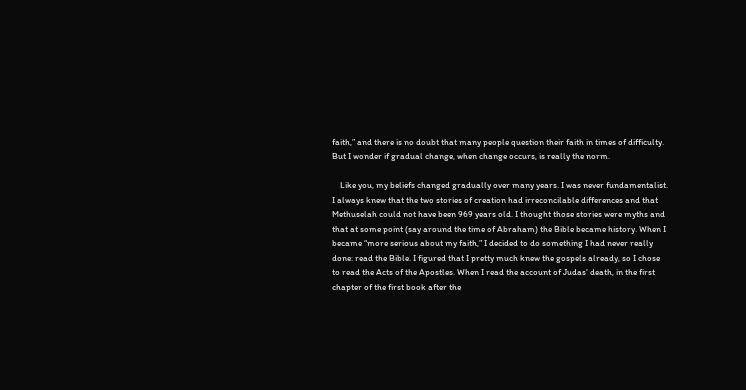faith,” and there is no doubt that many people question their faith in times of difficulty. But I wonder if gradual change, when change occurs, is really the norm.

    Like you, my beliefs changed gradually over many years. I was never fundamentalist. I always knew that the two stories of creation had irreconcilable differences and that Methuselah could not have been 969 years old. I thought those stories were myths and that at some point (say around the time of Abraham) the Bible became history. When I became “more serious about my faith,” I decided to do something I had never really done: read the Bible. I figured that I pretty much knew the gospels already, so I chose to read the Acts of the Apostles. When I read the account of Judas’ death, in the first chapter of the first book after the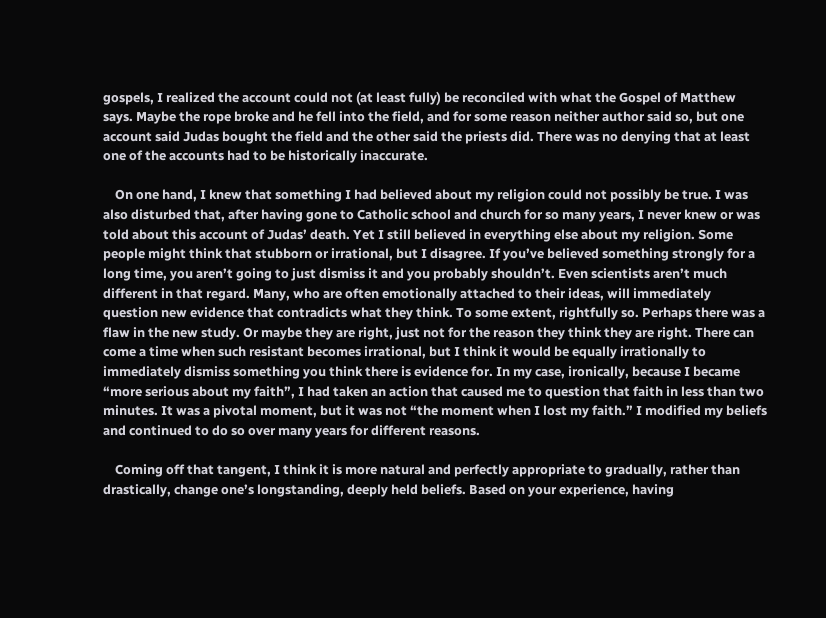gospels, I realized the account could not (at least fully) be reconciled with what the Gospel of Matthew says. Maybe the rope broke and he fell into the field, and for some reason neither author said so, but one account said Judas bought the field and the other said the priests did. There was no denying that at least one of the accounts had to be historically inaccurate.

    On one hand, I knew that something I had believed about my religion could not possibly be true. I was also disturbed that, after having gone to Catholic school and church for so many years, I never knew or was told about this account of Judas’ death. Yet I still believed in everything else about my religion. Some people might think that stubborn or irrational, but I disagree. If you’ve believed something strongly for a long time, you aren’t going to just dismiss it and you probably shouldn’t. Even scientists aren’t much different in that regard. Many, who are often emotionally attached to their ideas, will immediately question new evidence that contradicts what they think. To some extent, rightfully so. Perhaps there was a flaw in the new study. Or maybe they are right, just not for the reason they think they are right. There can come a time when such resistant becomes irrational, but I think it would be equally irrationally to immediately dismiss something you think there is evidence for. In my case, ironically, because I became “more serious about my faith”, I had taken an action that caused me to question that faith in less than two minutes. It was a pivotal moment, but it was not “the moment when I lost my faith.” I modified my beliefs and continued to do so over many years for different reasons.

    Coming off that tangent, I think it is more natural and perfectly appropriate to gradually, rather than drastically, change one’s longstanding, deeply held beliefs. Based on your experience, having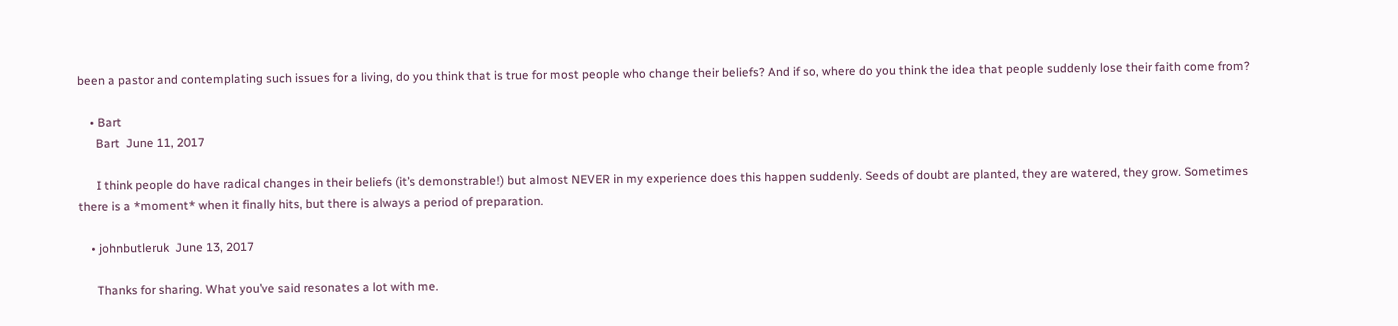been a pastor and contemplating such issues for a living, do you think that is true for most people who change their beliefs? And if so, where do you think the idea that people suddenly lose their faith come from?

    • Bart
      Bart  June 11, 2017

      I think people do have radical changes in their beliefs (it’s demonstrable!) but almost NEVER in my experience does this happen suddenly. Seeds of doubt are planted, they are watered, they grow. Sometimes there is a *moment* when it finally hits, but there is always a period of preparation.

    • johnbutleruk  June 13, 2017

      Thanks for sharing. What you’ve said resonates a lot with me.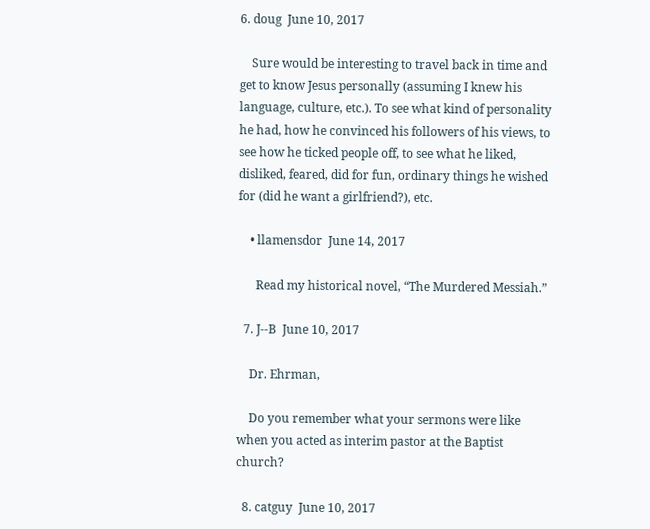6. doug  June 10, 2017

    Sure would be interesting to travel back in time and get to know Jesus personally (assuming I knew his language, culture, etc.). To see what kind of personality he had, how he convinced his followers of his views, to see how he ticked people off, to see what he liked, disliked, feared, did for fun, ordinary things he wished for (did he want a girlfriend?), etc.

    • llamensdor  June 14, 2017

      Read my historical novel, “The Murdered Messiah.”

  7. J--B  June 10, 2017

    Dr. Ehrman,

    Do you remember what your sermons were like when you acted as interim pastor at the Baptist church?

  8. catguy  June 10, 2017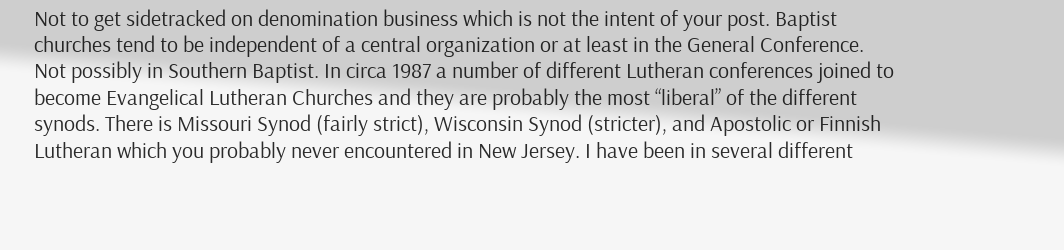Not to get sidetracked on denomination business which is not the intent of your post. Baptist churches tend to be independent of a central organization or at least in the General Conference. Not possibly in Southern Baptist. In circa 1987 a number of different Lutheran conferences joined to become Evangelical Lutheran Churches and they are probably the most “liberal” of the different synods. There is Missouri Synod (fairly strict), Wisconsin Synod (stricter), and Apostolic or Finnish Lutheran which you probably never encountered in New Jersey. I have been in several different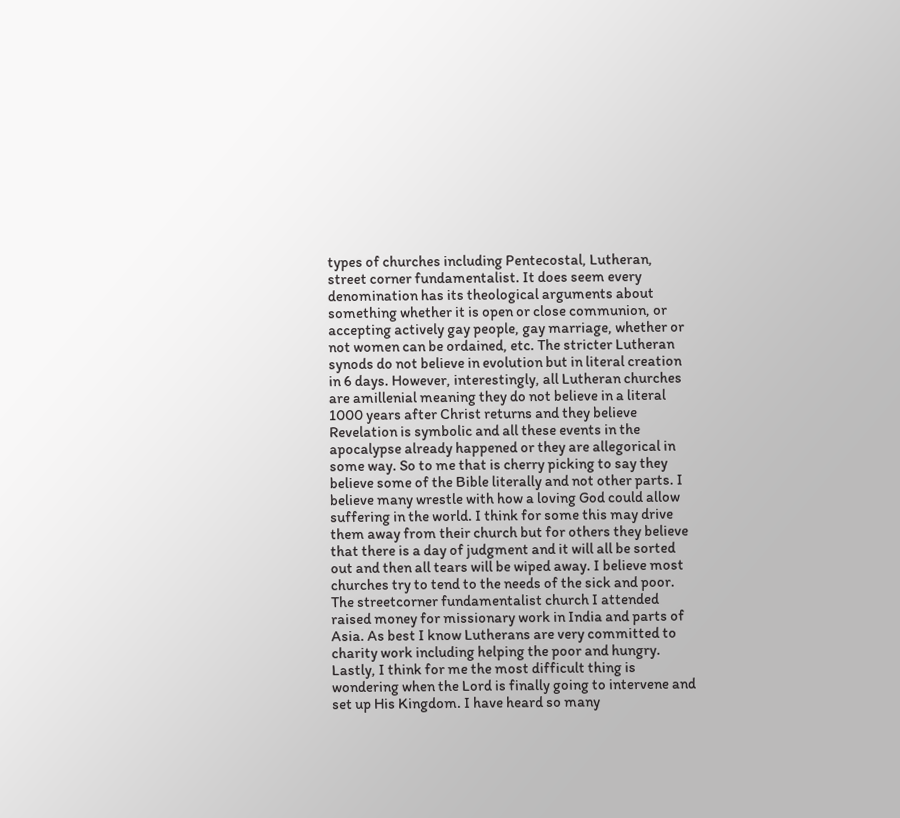types of churches including Pentecostal, Lutheran, street corner fundamentalist. It does seem every denomination has its theological arguments about something whether it is open or close communion, or accepting actively gay people, gay marriage, whether or not women can be ordained, etc. The stricter Lutheran synods do not believe in evolution but in literal creation in 6 days. However, interestingly, all Lutheran churches are amillenial meaning they do not believe in a literal 1000 years after Christ returns and they believe Revelation is symbolic and all these events in the apocalypse already happened or they are allegorical in some way. So to me that is cherry picking to say they believe some of the Bible literally and not other parts. I believe many wrestle with how a loving God could allow suffering in the world. I think for some this may drive them away from their church but for others they believe that there is a day of judgment and it will all be sorted out and then all tears will be wiped away. I believe most churches try to tend to the needs of the sick and poor. The streetcorner fundamentalist church I attended raised money for missionary work in India and parts of Asia. As best I know Lutherans are very committed to charity work including helping the poor and hungry. Lastly, I think for me the most difficult thing is wondering when the Lord is finally going to intervene and set up His Kingdom. I have heard so many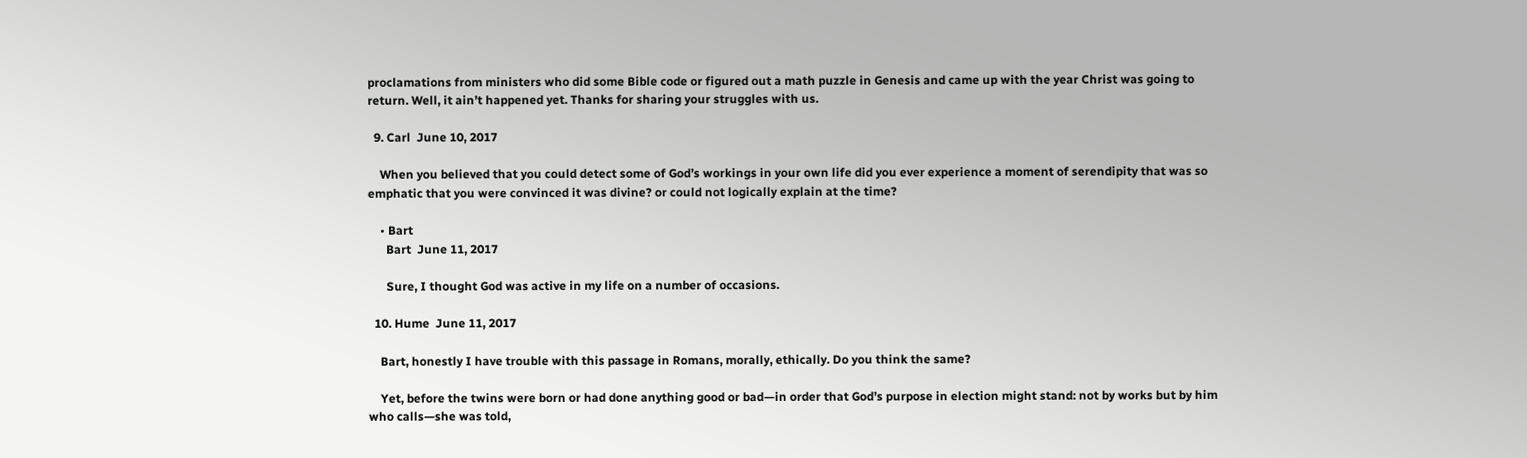proclamations from ministers who did some Bible code or figured out a math puzzle in Genesis and came up with the year Christ was going to return. Well, it ain’t happened yet. Thanks for sharing your struggles with us.

  9. Carl  June 10, 2017

    When you believed that you could detect some of God’s workings in your own life did you ever experience a moment of serendipity that was so emphatic that you were convinced it was divine? or could not logically explain at the time?

    • Bart
      Bart  June 11, 2017

      Sure, I thought God was active in my life on a number of occasions.

  10. Hume  June 11, 2017

    Bart, honestly I have trouble with this passage in Romans, morally, ethically. Do you think the same?

    Yet, before the twins were born or had done anything good or bad—in order that God’s purpose in election might stand: not by works but by him who calls—she was told,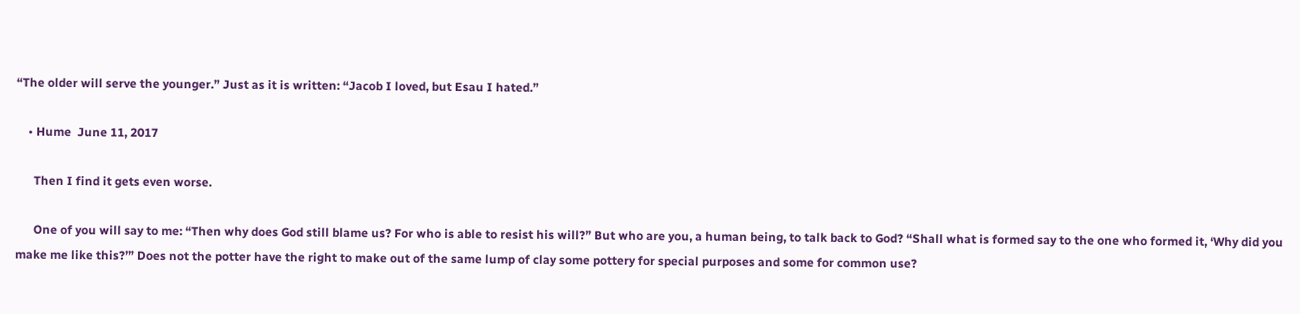“The older will serve the younger.” Just as it is written: “Jacob I loved, but Esau I hated.”

    • Hume  June 11, 2017

      Then I find it gets even worse.

      One of you will say to me: “Then why does God still blame us? For who is able to resist his will?” But who are you, a human being, to talk back to God? “Shall what is formed say to the one who formed it, ‘Why did you make me like this?’” Does not the potter have the right to make out of the same lump of clay some pottery for special purposes and some for common use?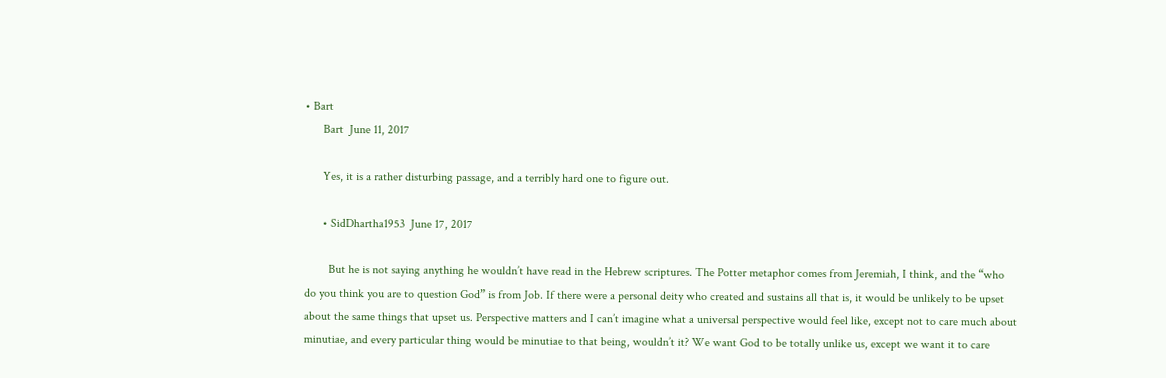• Bart
      Bart  June 11, 2017

      Yes, it is a rather disturbing passage, and a terribly hard one to figure out.

      • SidDhartha1953  June 17, 2017

        But he is not saying anything he wouldn’t have read in the Hebrew scriptures. The Potter metaphor comes from Jeremiah, I think, and the “who do you think you are to question God” is from Job. If there were a personal deity who created and sustains all that is, it would be unlikely to be upset about the same things that upset us. Perspective matters and I can’t imagine what a universal perspective would feel like, except not to care much about minutiae, and every particular thing would be minutiae to that being, wouldn’t it? We want God to be totally unlike us, except we want it to care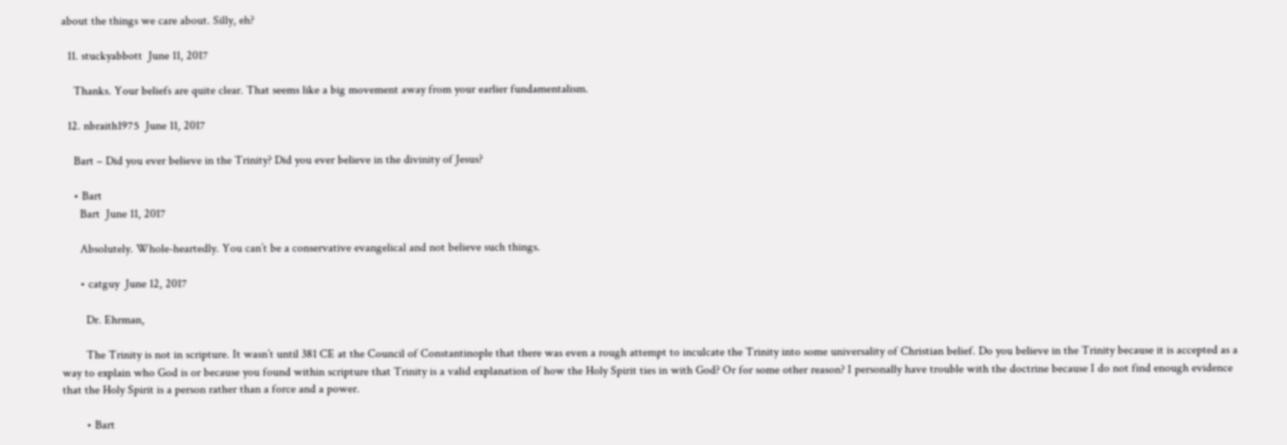about the things we care about. Silly, eh?

  11. stuckyabbott  June 11, 2017

    Thanks. Your beliefs are quite clear. That seems like a big movement away from your earlier fundamentalism.

  12. nbraith1975  June 11, 2017

    Bart – Did you ever believe in the Trinity? Did you ever believe in the divinity of Jesus?

    • Bart
      Bart  June 11, 2017

      Absolutely. Whole-heartedly. You can’t be a conservative evangelical and not believe such things.

      • catguy  June 12, 2017

        Dr. Ehrman,

        The Trinity is not in scripture. It wasn’t until 381 CE at the Council of Constantinople that there was even a rough attempt to inculcate the Trinity into some universality of Christian belief. Do you believe in the Trinity because it is accepted as a way to explain who God is or because you found within scripture that Trinity is a valid explanation of how the Holy Spirit ties in with God? Or for some other reason? I personally have trouble with the doctrine because I do not find enough evidence that the Holy Spirit is a person rather than a force and a power.

        • Bart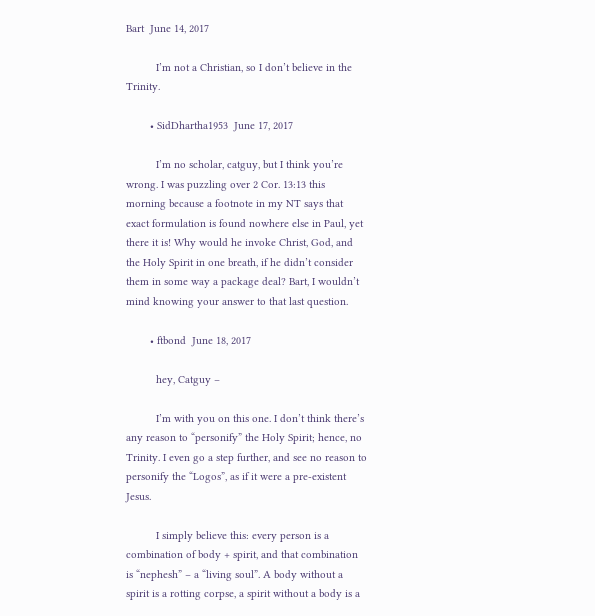Bart  June 14, 2017

          I’m not a Christian, so I don’t believe in the Trinity.

        • SidDhartha1953  June 17, 2017

          I’m no scholar, catguy, but I think you’re wrong. I was puzzling over 2 Cor. 13:13 this morning because a footnote in my NT says that exact formulation is found nowhere else in Paul, yet there it is! Why would he invoke Christ, God, and the Holy Spirit in one breath, if he didn’t consider them in some way a package deal? Bart, I wouldn’t mind knowing your answer to that last question.

        • ftbond  June 18, 2017

          hey, Catguy –

          I’m with you on this one. I don’t think there’s any reason to “personify” the Holy Spirit; hence, no Trinity. I even go a step further, and see no reason to personify the “Logos”, as if it were a pre-existent Jesus.

          I simply believe this: every person is a combination of body + spirit, and that combination is “nephesh” – a “living soul”. A body without a spirit is a rotting corpse, a spirit without a body is a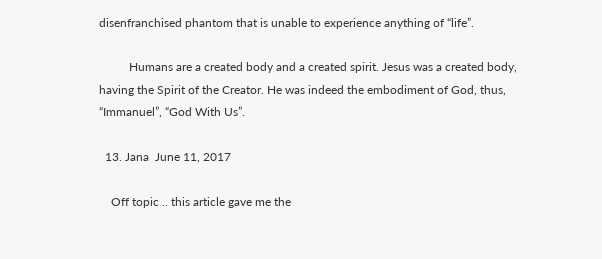disenfranchised phantom that is unable to experience anything of “life”.

          Humans are a created body and a created spirit. Jesus was a created body, having the Spirit of the Creator. He was indeed the embodiment of God, thus, “Immanuel”, “God With Us”.

  13. Jana  June 11, 2017

    Off topic .. this article gave me the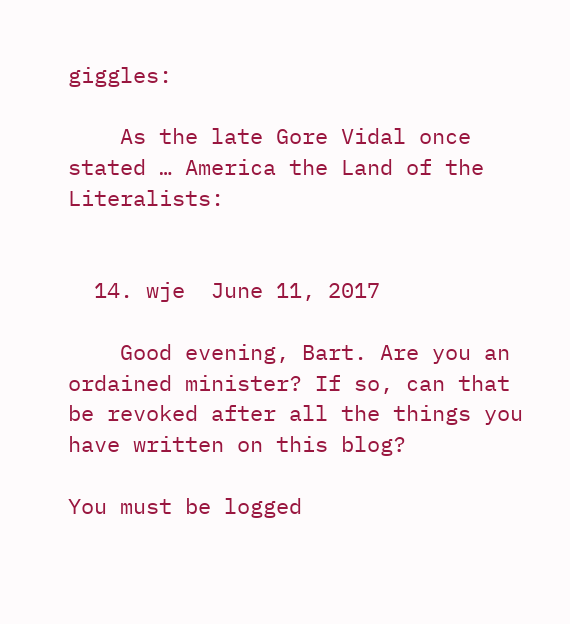giggles:

    As the late Gore Vidal once stated … America the Land of the Literalists:


  14. wje  June 11, 2017

    Good evening, Bart. Are you an ordained minister? If so, can that be revoked after all the things you have written on this blog?

You must be logged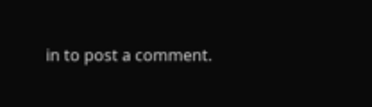in to post a comment.